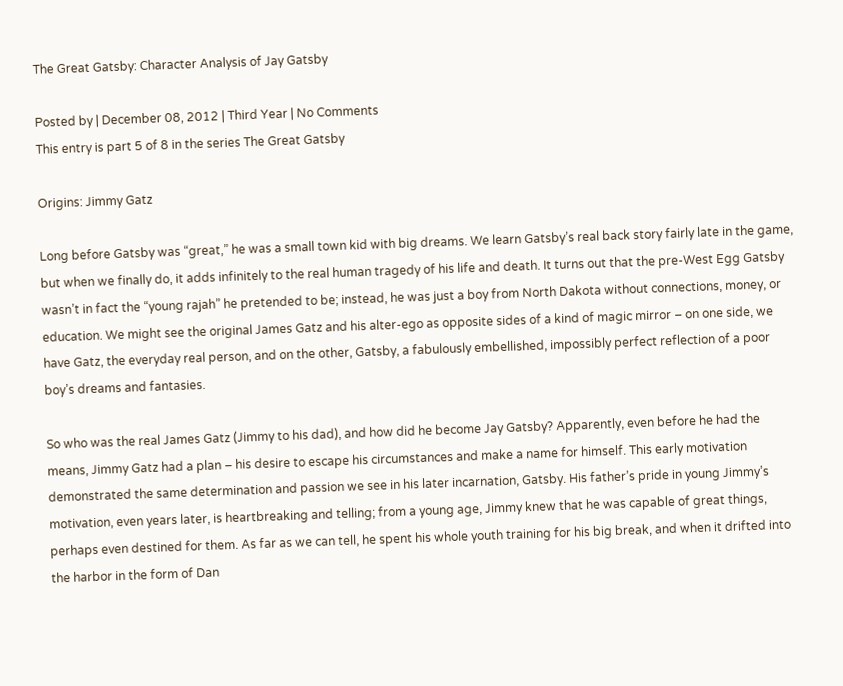The Great Gatsby: Character Analysis of Jay Gatsby

Posted by | December 08, 2012 | Third Year | No Comments
This entry is part 5 of 8 in the series The Great Gatsby

Origins: Jimmy Gatz

Long before Gatsby was “great,” he was a small town kid with big dreams. We learn Gatsby’s real back story fairly late in the game, but when we finally do, it adds infinitely to the real human tragedy of his life and death. It turns out that the pre-West Egg Gatsby wasn’t in fact the “young rajah” he pretended to be; instead, he was just a boy from North Dakota without connections, money, or education. We might see the original James Gatz and his alter-ego as opposite sides of a kind of magic mirror – on one side, we have Gatz, the everyday real person, and on the other, Gatsby, a fabulously embellished, impossibly perfect reflection of a poor boy’s dreams and fantasies.

So who was the real James Gatz (Jimmy to his dad), and how did he become Jay Gatsby? Apparently, even before he had the means, Jimmy Gatz had a plan – his desire to escape his circumstances and make a name for himself. This early motivation demonstrated the same determination and passion we see in his later incarnation, Gatsby. His father’s pride in young Jimmy’s motivation, even years later, is heartbreaking and telling; from a young age, Jimmy knew that he was capable of great things, perhaps even destined for them. As far as we can tell, he spent his whole youth training for his big break, and when it drifted into the harbor in the form of Dan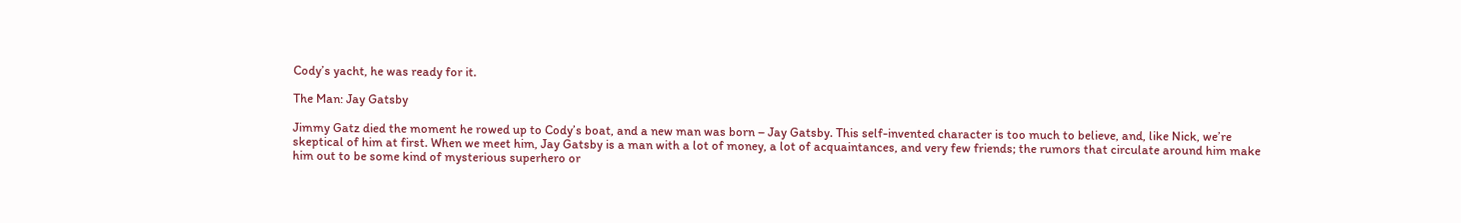Cody’s yacht, he was ready for it.

The Man: Jay Gatsby

Jimmy Gatz died the moment he rowed up to Cody’s boat, and a new man was born – Jay Gatsby. This self-invented character is too much to believe, and, like Nick, we’re skeptical of him at first. When we meet him, Jay Gatsby is a man with a lot of money, a lot of acquaintances, and very few friends; the rumors that circulate around him make him out to be some kind of mysterious superhero or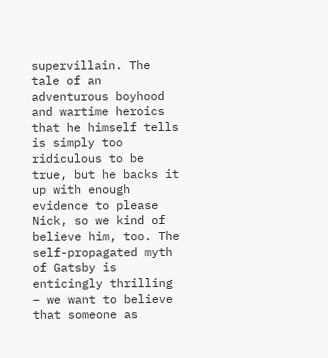supervillain. The tale of an adventurous boyhood and wartime heroics that he himself tells is simply too ridiculous to be true, but he backs it up with enough evidence to please Nick, so we kind of believe him, too. The self-propagated myth of Gatsby is enticingly thrilling – we want to believe that someone as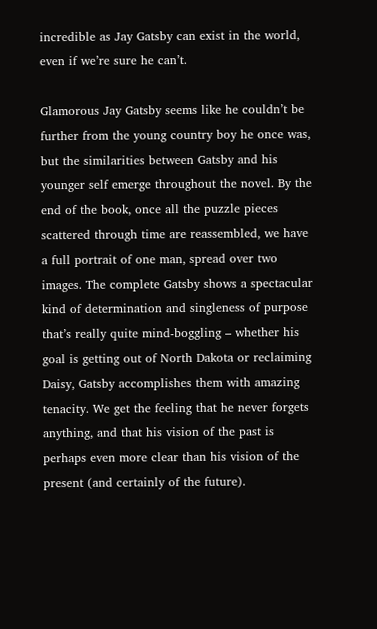incredible as Jay Gatsby can exist in the world, even if we’re sure he can’t.

Glamorous Jay Gatsby seems like he couldn’t be further from the young country boy he once was, but the similarities between Gatsby and his younger self emerge throughout the novel. By the end of the book, once all the puzzle pieces scattered through time are reassembled, we have a full portrait of one man, spread over two images. The complete Gatsby shows a spectacular kind of determination and singleness of purpose that’s really quite mind-boggling – whether his goal is getting out of North Dakota or reclaiming Daisy, Gatsby accomplishes them with amazing tenacity. We get the feeling that he never forgets anything, and that his vision of the past is perhaps even more clear than his vision of the present (and certainly of the future).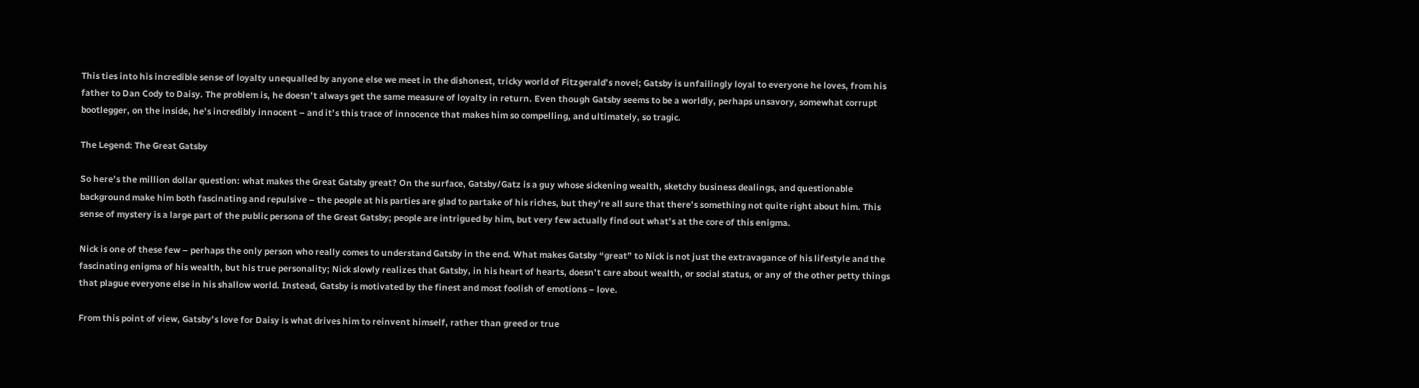This ties into his incredible sense of loyalty unequalled by anyone else we meet in the dishonest, tricky world of Fitzgerald’s novel; Gatsby is unfailingly loyal to everyone he loves, from his father to Dan Cody to Daisy. The problem is, he doesn’t always get the same measure of loyalty in return. Even though Gatsby seems to be a worldly, perhaps unsavory, somewhat corrupt bootlegger, on the inside, he’s incredibly innocent – and it’s this trace of innocence that makes him so compelling, and ultimately, so tragic.

The Legend: The Great Gatsby

So here’s the million dollar question: what makes the Great Gatsby great? On the surface, Gatsby/Gatz is a guy whose sickening wealth, sketchy business dealings, and questionable background make him both fascinating and repulsive – the people at his parties are glad to partake of his riches, but they’re all sure that there’s something not quite right about him. This sense of mystery is a large part of the public persona of the Great Gatsby; people are intrigued by him, but very few actually find out what’s at the core of this enigma.

Nick is one of these few – perhaps the only person who really comes to understand Gatsby in the end. What makes Gatsby “great” to Nick is not just the extravagance of his lifestyle and the fascinating enigma of his wealth, but his true personality; Nick slowly realizes that Gatsby, in his heart of hearts, doesn’t care about wealth, or social status, or any of the other petty things that plague everyone else in his shallow world. Instead, Gatsby is motivated by the finest and most foolish of emotions – love.

From this point of view, Gatsby’s love for Daisy is what drives him to reinvent himself, rather than greed or true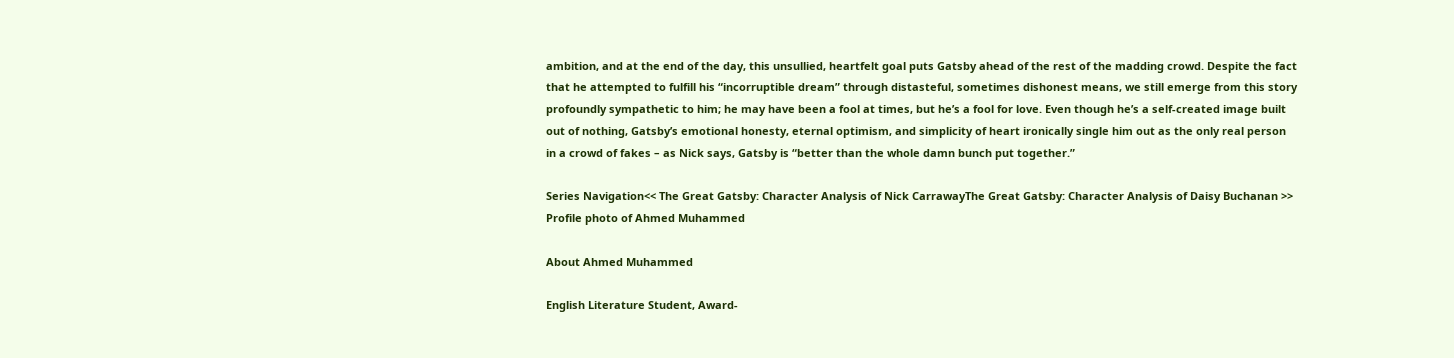ambition, and at the end of the day, this unsullied, heartfelt goal puts Gatsby ahead of the rest of the madding crowd. Despite the fact that he attempted to fulfill his “incorruptible dream” through distasteful, sometimes dishonest means, we still emerge from this story profoundly sympathetic to him; he may have been a fool at times, but he’s a fool for love. Even though he’s a self-created image built out of nothing, Gatsby’s emotional honesty, eternal optimism, and simplicity of heart ironically single him out as the only real person in a crowd of fakes – as Nick says, Gatsby is “better than the whole damn bunch put together.”

Series Navigation<< The Great Gatsby: Character Analysis of Nick CarrawayThe Great Gatsby: Character Analysis of Daisy Buchanan >>
Profile photo of Ahmed Muhammed

About Ahmed Muhammed

English Literature Student, Award-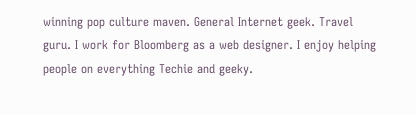winning pop culture maven. General Internet geek. Travel guru. I work for Bloomberg as a web designer. I enjoy helping people on everything Techie and geeky.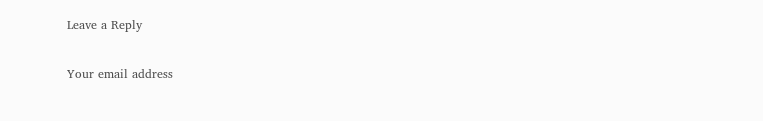Leave a Reply

Your email address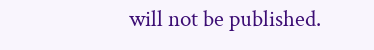will not be published.